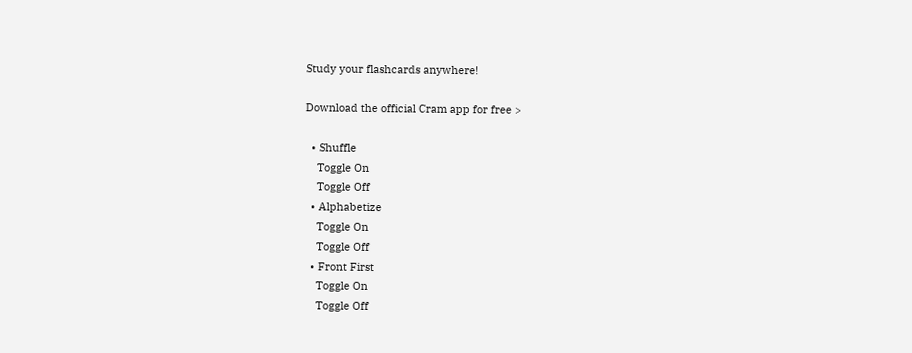Study your flashcards anywhere!

Download the official Cram app for free >

  • Shuffle
    Toggle On
    Toggle Off
  • Alphabetize
    Toggle On
    Toggle Off
  • Front First
    Toggle On
    Toggle Off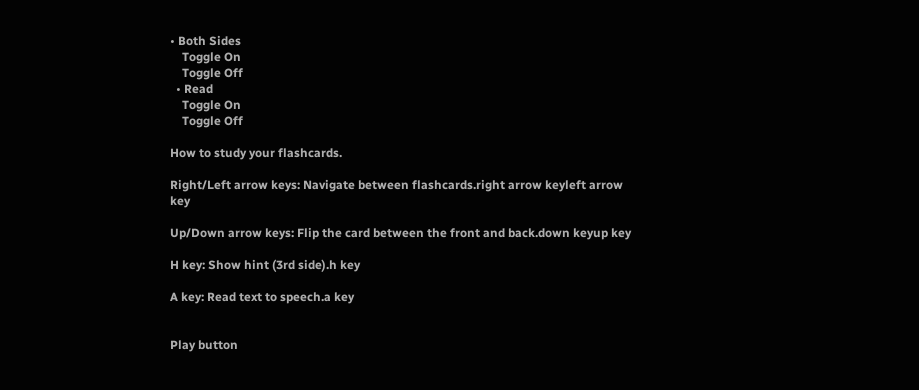• Both Sides
    Toggle On
    Toggle Off
  • Read
    Toggle On
    Toggle Off

How to study your flashcards.

Right/Left arrow keys: Navigate between flashcards.right arrow keyleft arrow key

Up/Down arrow keys: Flip the card between the front and back.down keyup key

H key: Show hint (3rd side).h key

A key: Read text to speech.a key


Play button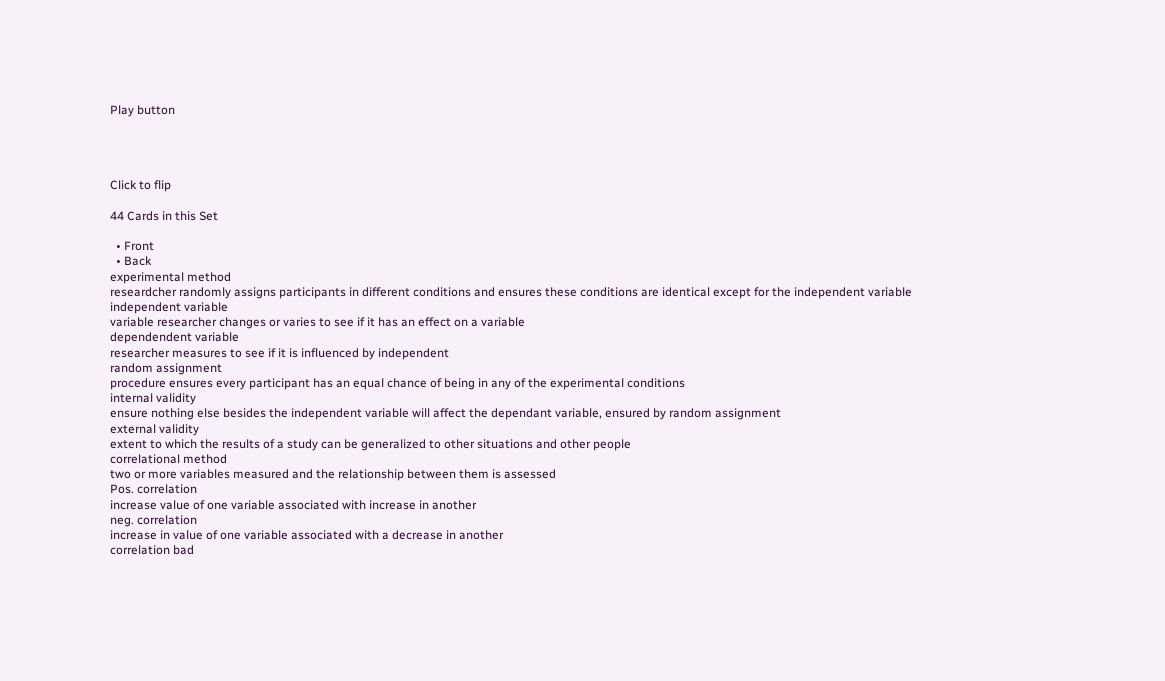Play button




Click to flip

44 Cards in this Set

  • Front
  • Back
experimental method
researdcher randomly assigns participants in different conditions and ensures these conditions are identical except for the independent variable
independent variable
variable researcher changes or varies to see if it has an effect on a variable
dependendent variable
researcher measures to see if it is influenced by independent
random assignment
procedure ensures every participant has an equal chance of being in any of the experimental conditions
internal validity
ensure nothing else besides the independent variable will affect the dependant variable, ensured by random assignment
external validity
extent to which the results of a study can be generalized to other situations and other people
correlational method
two or more variables measured and the relationship between them is assessed
Pos. correlation
increase value of one variable associated with increase in another
neg. correlation
increase in value of one variable associated with a decrease in another
correlation bad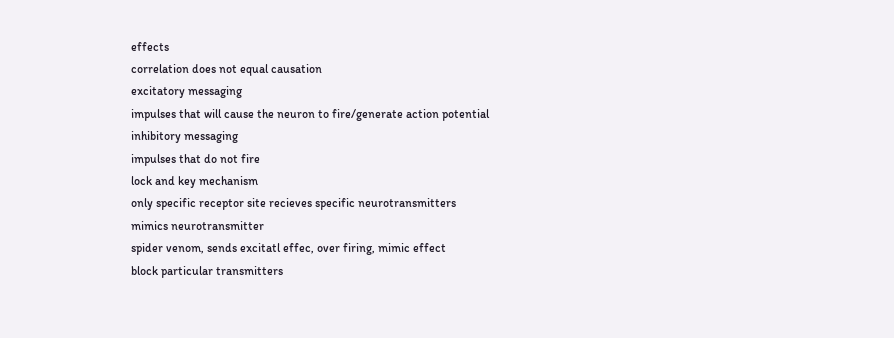effects
correlation does not equal causation
excitatory messaging
impulses that will cause the neuron to fire/generate action potential
inhibitory messaging
impulses that do not fire
lock and key mechanism
only specific receptor site recieves specific neurotransmitters
mimics neurotransmitter
spider venom, sends excitatl effec, over firing, mimic effect
block particular transmitters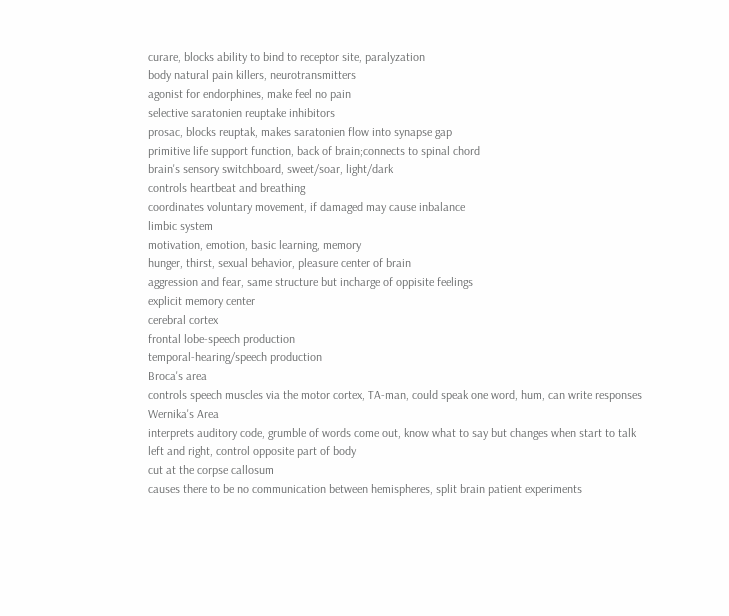curare, blocks ability to bind to receptor site, paralyzation
body natural pain killers, neurotransmitters
agonist for endorphines, make feel no pain
selective saratonien reuptake inhibitors
prosac, blocks reuptak, makes saratonien flow into synapse gap
primitive life support function, back of brain;connects to spinal chord
brain's sensory switchboard, sweet/soar, light/dark
controls heartbeat and breathing
coordinates voluntary movement, if damaged may cause inbalance
limbic system
motivation, emotion, basic learning, memory
hunger, thirst, sexual behavior, pleasure center of brain
aggression and fear, same structure but incharge of oppisite feelings
explicit memory center
cerebral cortex
frontal lobe-speech production
temporal-hearing/speech production
Broca's area
controls speech muscles via the motor cortex, TA-man, could speak one word, hum, can write responses
Wernika's Area
interprets auditory code, grumble of words come out, know what to say but changes when start to talk
left and right, control opposite part of body
cut at the corpse callosum
causes there to be no communication between hemispheres, split brain patient experiments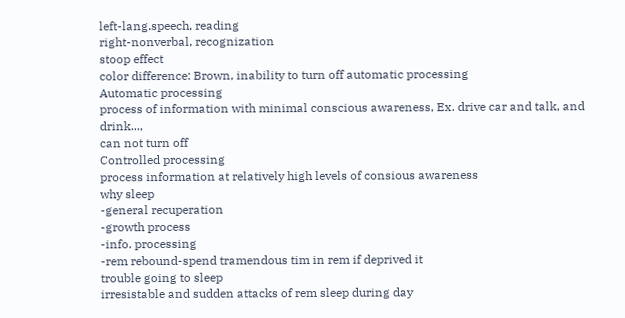left-lang.speech, reading
right-nonverbal, recognization
stoop effect
color difference: Brown, inability to turn off automatic processing
Automatic processing
process of information with minimal conscious awareness, Ex. drive car and talk, and drink...,
can not turn off
Controlled processing
process information at relatively high levels of consious awareness
why sleep
-general recuperation
-growth process
-info. processing
-rem rebound-spend tramendous tim in rem if deprived it
trouble going to sleep
irresistable and sudden attacks of rem sleep during day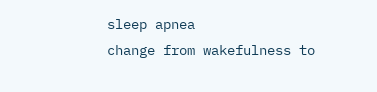sleep apnea
change from wakefulness to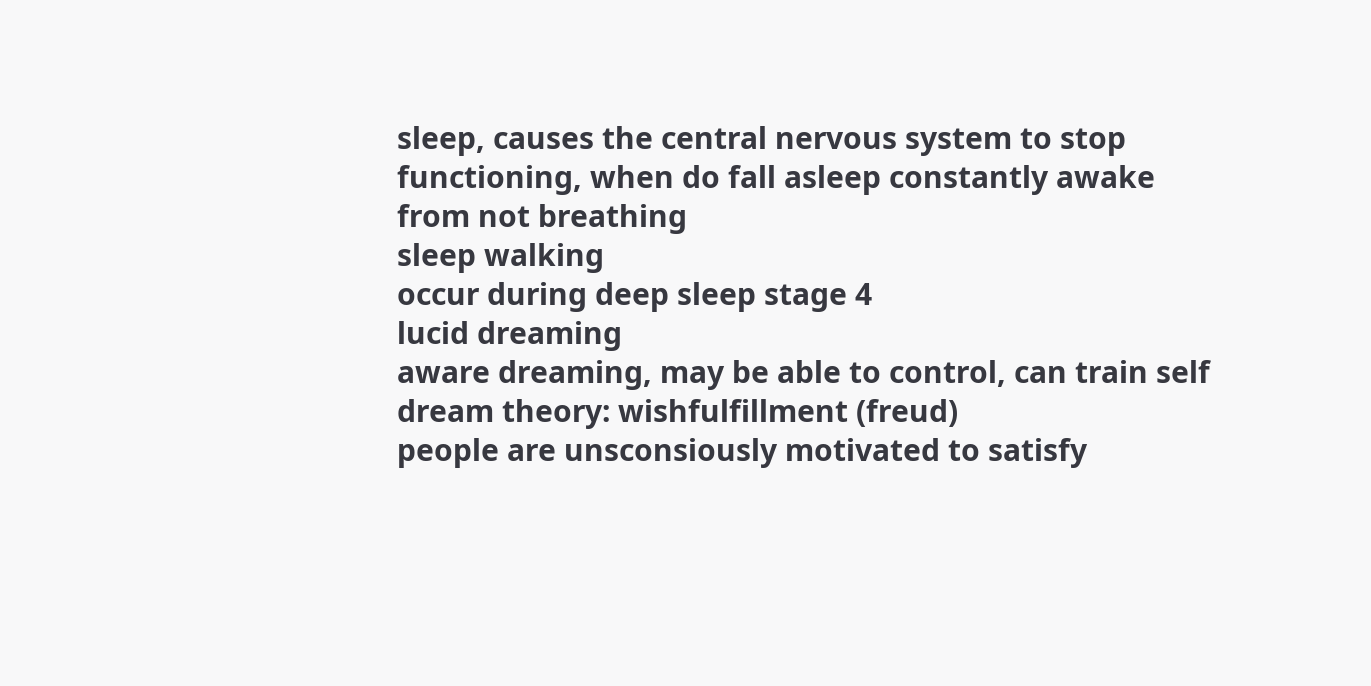sleep, causes the central nervous system to stop functioning, when do fall asleep constantly awake from not breathing
sleep walking
occur during deep sleep stage 4
lucid dreaming
aware dreaming, may be able to control, can train self
dream theory: wishfulfillment (freud)
people are unsconsiously motivated to satisfy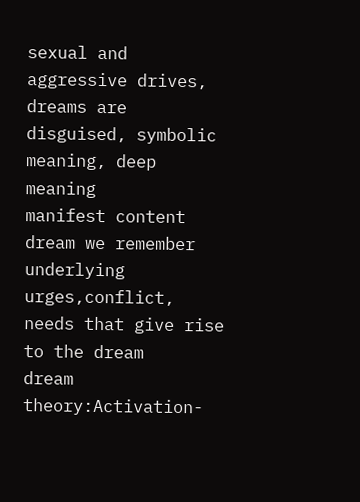sexual and aggressive drives, dreams are disguised, symbolic meaning, deep meaning
manifest content
dream we remember
underlying urges,conflict, needs that give rise to the dream
dream theory:Activation-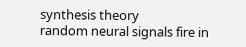synthesis theory
random neural signals fire in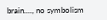brain...., no symbolism